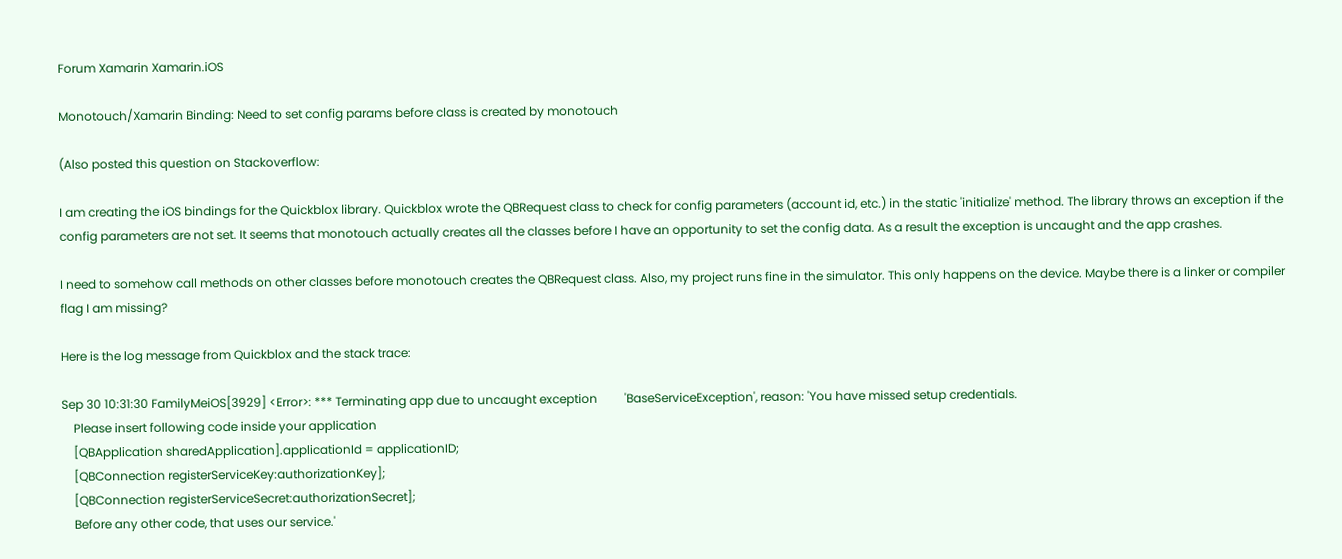Forum Xamarin Xamarin.iOS

Monotouch/Xamarin Binding: Need to set config params before class is created by monotouch

(Also posted this question on Stackoverflow:

I am creating the iOS bindings for the Quickblox library. Quickblox wrote the QBRequest class to check for config parameters (account id, etc.) in the static 'initialize' method. The library throws an exception if the config parameters are not set. It seems that monotouch actually creates all the classes before I have an opportunity to set the config data. As a result the exception is uncaught and the app crashes.

I need to somehow call methods on other classes before monotouch creates the QBRequest class. Also, my project runs fine in the simulator. This only happens on the device. Maybe there is a linker or compiler flag I am missing?

Here is the log message from Quickblox and the stack trace:

Sep 30 10:31:30 FamilyMeiOS[3929] <Error>: *** Terminating app due to uncaught exception         'BaseServiceException', reason: 'You have missed setup credentials.
    Please insert following code inside your application
    [QBApplication sharedApplication].applicationId = applicationID;
    [QBConnection registerServiceKey:authorizationKey];
    [QBConnection registerServiceSecret:authorizationSecret];
    Before any other code, that uses our service.'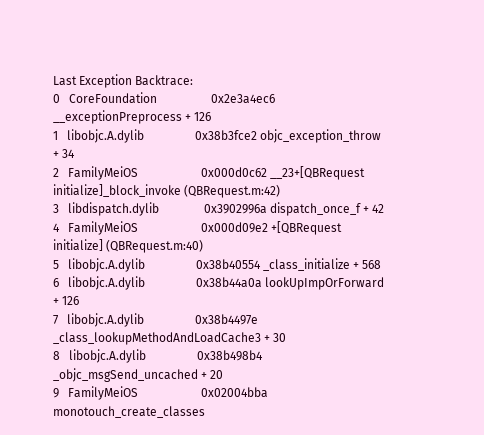Last Exception Backtrace:
0   CoreFoundation                  0x2e3a4ec6 __exceptionPreprocess + 126
1   libobjc.A.dylib                 0x38b3fce2 objc_exception_throw + 34
2   FamilyMeiOS                     0x000d0c62 __23+[QBRequest initialize]_block_invoke (QBRequest.m:42)
3   libdispatch.dylib               0x3902996a dispatch_once_f + 42
4   FamilyMeiOS                     0x000d09e2 +[QBRequest initialize] (QBRequest.m:40)
5   libobjc.A.dylib                 0x38b40554 _class_initialize + 568
6   libobjc.A.dylib                 0x38b44a0a lookUpImpOrForward + 126
7   libobjc.A.dylib                 0x38b4497e _class_lookupMethodAndLoadCache3 + 30
8   libobjc.A.dylib                 0x38b498b4 _objc_msgSend_uncached + 20
9   FamilyMeiOS                     0x02004bba monotouch_create_classes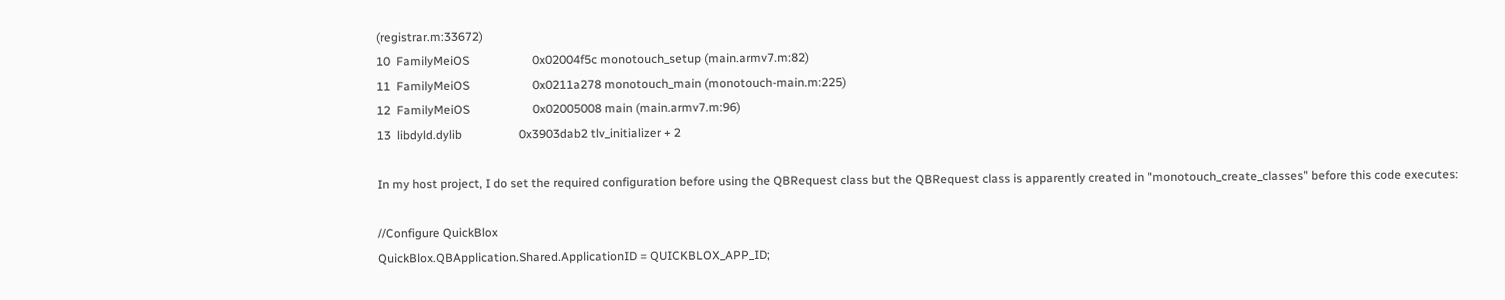(registrar.m:33672)
10  FamilyMeiOS                     0x02004f5c monotouch_setup (main.armv7.m:82)
11  FamilyMeiOS                     0x0211a278 monotouch_main (monotouch-main.m:225)
12  FamilyMeiOS                     0x02005008 main (main.armv7.m:96)
13  libdyld.dylib                   0x3903dab2 tlv_initializer + 2

In my host project, I do set the required configuration before using the QBRequest class but the QBRequest class is apparently created in "monotouch_create_classes" before this code executes:

//Configure QuickBlox
QuickBlox.QBApplication.Shared.ApplicationID = QUICKBLOX_APP_ID;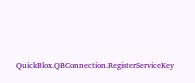QuickBlox.QBConnection.RegisterServiceKey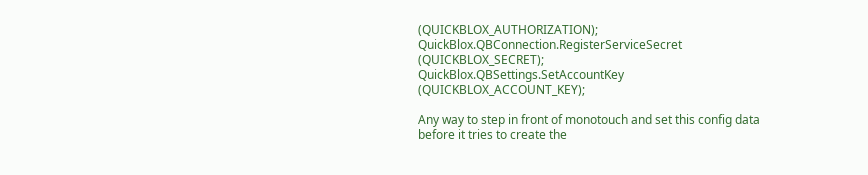(QUICKBLOX_AUTHORIZATION);
QuickBlox.QBConnection.RegisterServiceSecret (QUICKBLOX_SECRET);
QuickBlox.QBSettings.SetAccountKey (QUICKBLOX_ACCOUNT_KEY);

Any way to step in front of monotouch and set this config data before it tries to create the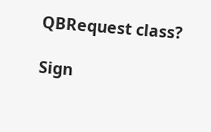QBRequest class?

Sign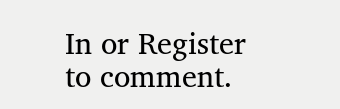In or Register to comment.